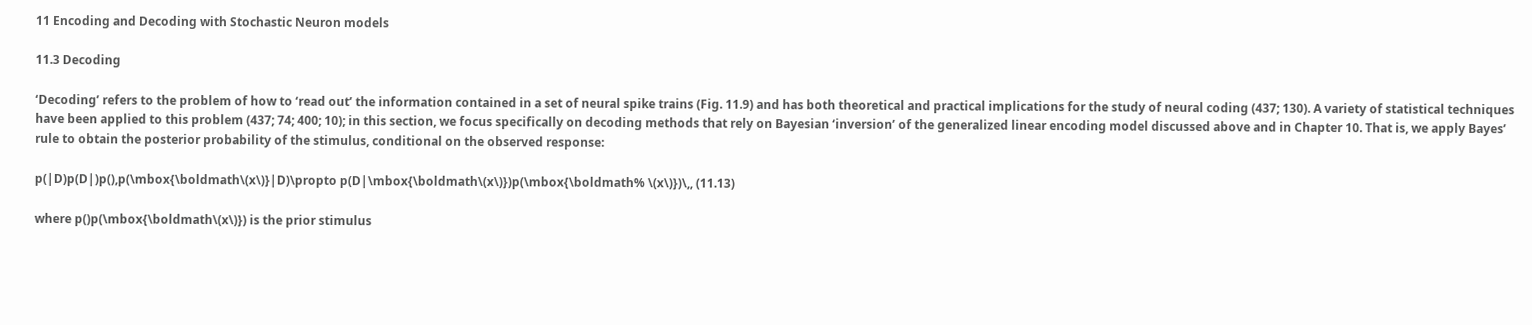11 Encoding and Decoding with Stochastic Neuron models

11.3 Decoding

‘Decoding’ refers to the problem of how to ‘read out’ the information contained in a set of neural spike trains (Fig. 11.9) and has both theoretical and practical implications for the study of neural coding (437; 130). A variety of statistical techniques have been applied to this problem (437; 74; 400; 10); in this section, we focus specifically on decoding methods that rely on Bayesian ‘inversion’ of the generalized linear encoding model discussed above and in Chapter 10. That is, we apply Bayes’ rule to obtain the posterior probability of the stimulus, conditional on the observed response:

p(|D)p(D|)p(),p(\mbox{\boldmath\(x\)}|D)\propto p(D|\mbox{\boldmath\(x\)})p(\mbox{\boldmath% \(x\)})\,, (11.13)

where p()p(\mbox{\boldmath\(x\)}) is the prior stimulus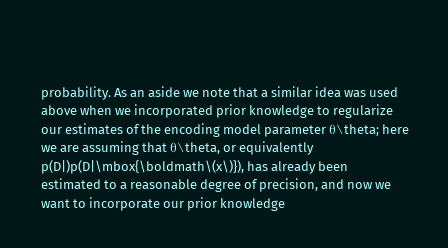probability. As an aside we note that a similar idea was used above when we incorporated prior knowledge to regularize our estimates of the encoding model parameter θ\theta; here we are assuming that θ\theta, or equivalently p(D|)p(D|\mbox{\boldmath\(x\)}), has already been estimated to a reasonable degree of precision, and now we want to incorporate our prior knowledge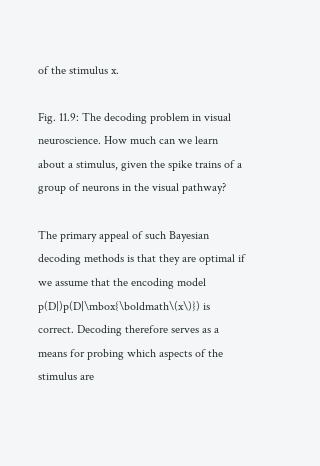of the stimulus x.

Fig. 11.9: The decoding problem in visual neuroscience. How much can we learn about a stimulus, given the spike trains of a group of neurons in the visual pathway?

The primary appeal of such Bayesian decoding methods is that they are optimal if we assume that the encoding model p(D|)p(D|\mbox{\boldmath\(x\)}) is correct. Decoding therefore serves as a means for probing which aspects of the stimulus are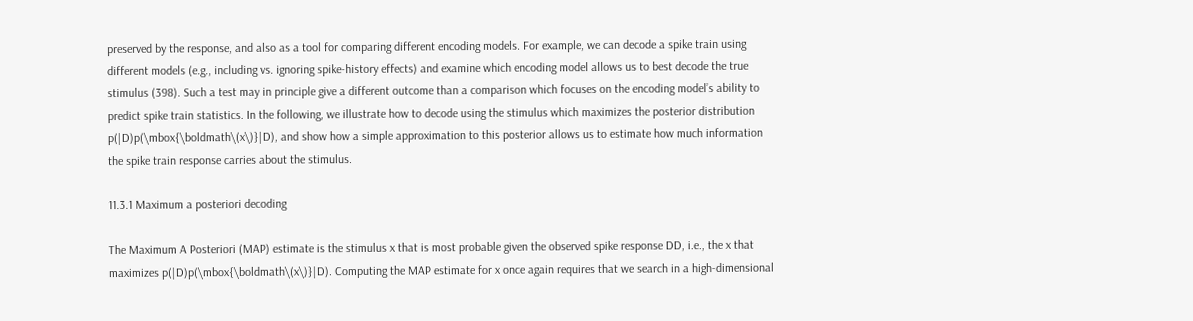preserved by the response, and also as a tool for comparing different encoding models. For example, we can decode a spike train using different models (e.g., including vs. ignoring spike-history effects) and examine which encoding model allows us to best decode the true stimulus (398). Such a test may in principle give a different outcome than a comparison which focuses on the encoding model’s ability to predict spike train statistics. In the following, we illustrate how to decode using the stimulus which maximizes the posterior distribution p(|D)p(\mbox{\boldmath\(x\)}|D), and show how a simple approximation to this posterior allows us to estimate how much information the spike train response carries about the stimulus.

11.3.1 Maximum a posteriori decoding

The Maximum A Posteriori (MAP) estimate is the stimulus x that is most probable given the observed spike response DD, i.e., the x that maximizes p(|D)p(\mbox{\boldmath\(x\)}|D). Computing the MAP estimate for x once again requires that we search in a high-dimensional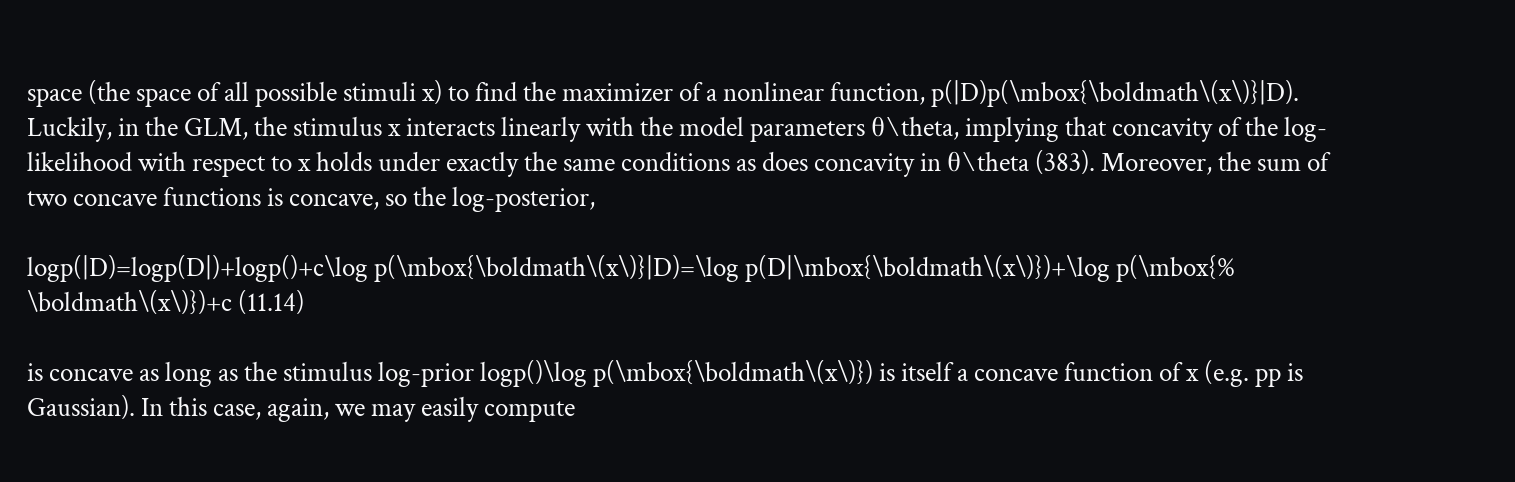space (the space of all possible stimuli x) to find the maximizer of a nonlinear function, p(|D)p(\mbox{\boldmath\(x\)}|D). Luckily, in the GLM, the stimulus x interacts linearly with the model parameters θ\theta, implying that concavity of the log-likelihood with respect to x holds under exactly the same conditions as does concavity in θ\theta (383). Moreover, the sum of two concave functions is concave, so the log-posterior,

logp(|D)=logp(D|)+logp()+c\log p(\mbox{\boldmath\(x\)}|D)=\log p(D|\mbox{\boldmath\(x\)})+\log p(\mbox{% \boldmath\(x\)})+c (11.14)

is concave as long as the stimulus log-prior logp()\log p(\mbox{\boldmath\(x\)}) is itself a concave function of x (e.g. pp is Gaussian). In this case, again, we may easily compute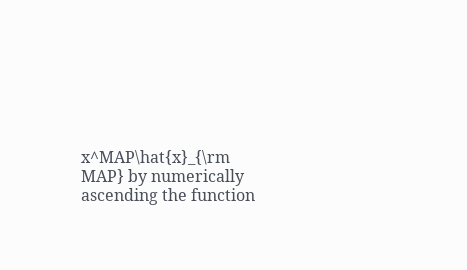x^MAP\hat{x}_{\rm MAP} by numerically ascending the function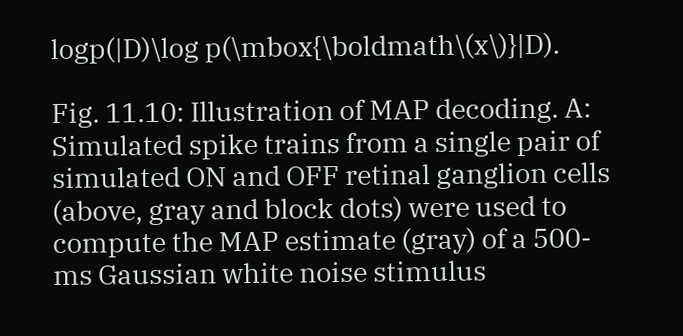logp(|D)\log p(\mbox{\boldmath\(x\)}|D).

Fig. 11.10: Illustration of MAP decoding. A: Simulated spike trains from a single pair of simulated ON and OFF retinal ganglion cells (above, gray and block dots) were used to compute the MAP estimate (gray) of a 500-ms Gaussian white noise stimulus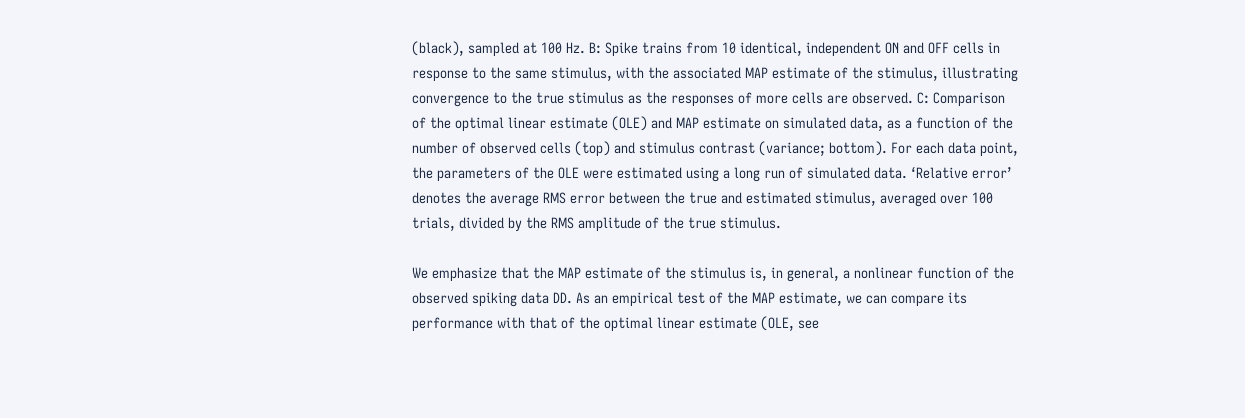(black), sampled at 100 Hz. B: Spike trains from 10 identical, independent ON and OFF cells in response to the same stimulus, with the associated MAP estimate of the stimulus, illustrating convergence to the true stimulus as the responses of more cells are observed. C: Comparison of the optimal linear estimate (OLE) and MAP estimate on simulated data, as a function of the number of observed cells (top) and stimulus contrast (variance; bottom). For each data point, the parameters of the OLE were estimated using a long run of simulated data. ‘Relative error’ denotes the average RMS error between the true and estimated stimulus, averaged over 100 trials, divided by the RMS amplitude of the true stimulus.

We emphasize that the MAP estimate of the stimulus is, in general, a nonlinear function of the observed spiking data DD. As an empirical test of the MAP estimate, we can compare its performance with that of the optimal linear estimate (OLE, see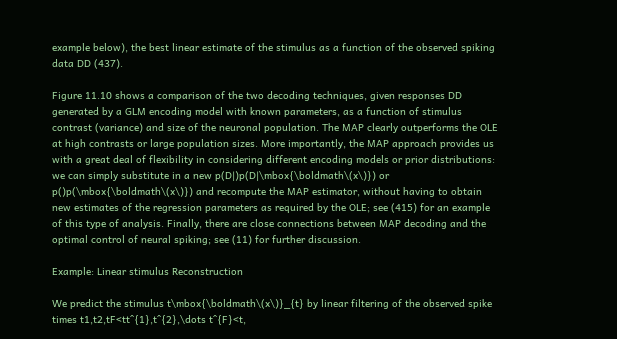example below), the best linear estimate of the stimulus as a function of the observed spiking data DD (437).

Figure 11.10 shows a comparison of the two decoding techniques, given responses DD generated by a GLM encoding model with known parameters, as a function of stimulus contrast (variance) and size of the neuronal population. The MAP clearly outperforms the OLE at high contrasts or large population sizes. More importantly, the MAP approach provides us with a great deal of flexibility in considering different encoding models or prior distributions: we can simply substitute in a new p(D|)p(D|\mbox{\boldmath\(x\)}) or p()p(\mbox{\boldmath\(x\)}) and recompute the MAP estimator, without having to obtain new estimates of the regression parameters as required by the OLE; see (415) for an example of this type of analysis. Finally, there are close connections between MAP decoding and the optimal control of neural spiking; see (11) for further discussion.

Example: Linear stimulus Reconstruction

We predict the stimulus t\mbox{\boldmath\(x\)}_{t} by linear filtering of the observed spike times t1,t2,tF<tt^{1},t^{2},\dots t^{F}<t,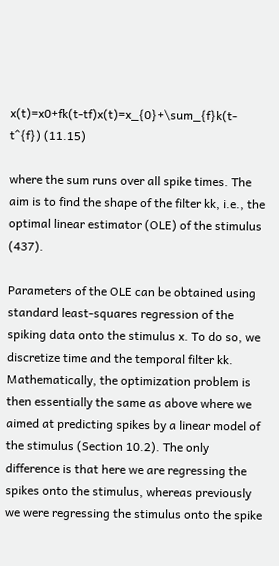x(t)=x0+fk(t-tf)x(t)=x_{0}+\sum_{f}k(t-t^{f}) (11.15)

where the sum runs over all spike times. The aim is to find the shape of the filter kk, i.e., the optimal linear estimator (OLE) of the stimulus (437).

Parameters of the OLE can be obtained using standard least-squares regression of the spiking data onto the stimulus x. To do so, we discretize time and the temporal filter kk. Mathematically, the optimization problem is then essentially the same as above where we aimed at predicting spikes by a linear model of the stimulus (Section 10.2). The only difference is that here we are regressing the spikes onto the stimulus, whereas previously we were regressing the stimulus onto the spike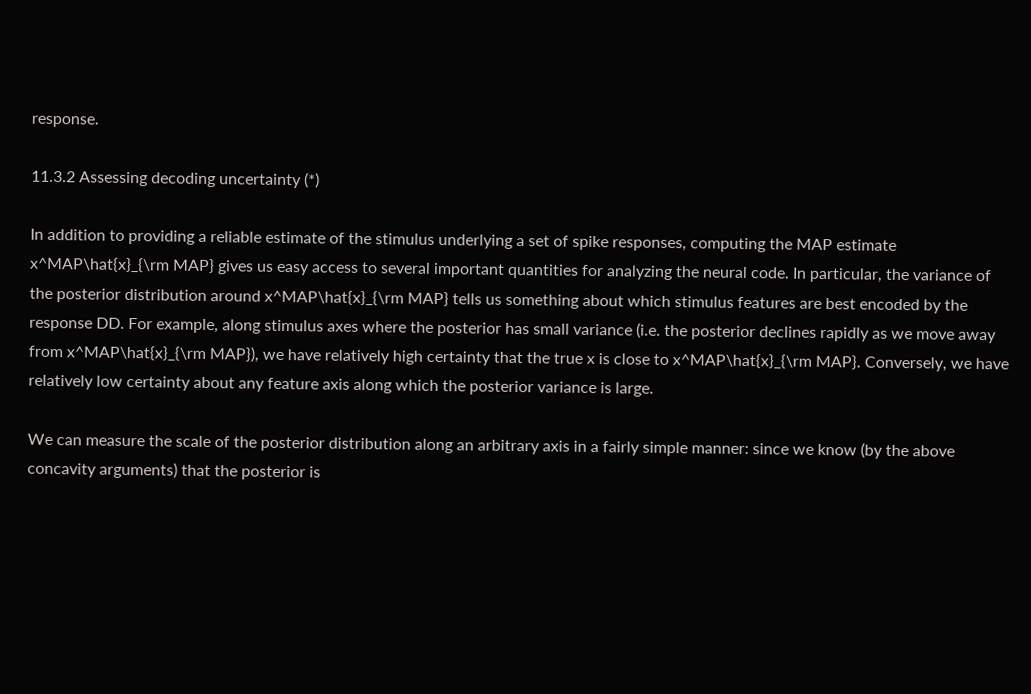response.

11.3.2 Assessing decoding uncertainty (*)

In addition to providing a reliable estimate of the stimulus underlying a set of spike responses, computing the MAP estimate x^MAP\hat{x}_{\rm MAP} gives us easy access to several important quantities for analyzing the neural code. In particular, the variance of the posterior distribution around x^MAP\hat{x}_{\rm MAP} tells us something about which stimulus features are best encoded by the response DD. For example, along stimulus axes where the posterior has small variance (i.e. the posterior declines rapidly as we move away from x^MAP\hat{x}_{\rm MAP}), we have relatively high certainty that the true x is close to x^MAP\hat{x}_{\rm MAP}. Conversely, we have relatively low certainty about any feature axis along which the posterior variance is large.

We can measure the scale of the posterior distribution along an arbitrary axis in a fairly simple manner: since we know (by the above concavity arguments) that the posterior is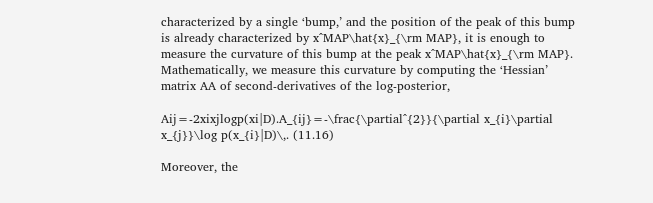characterized by a single ‘bump,’ and the position of the peak of this bump is already characterized by x^MAP\hat{x}_{\rm MAP}, it is enough to measure the curvature of this bump at the peak x^MAP\hat{x}_{\rm MAP}. Mathematically, we measure this curvature by computing the ‘Hessian’ matrix AA of second-derivatives of the log-posterior,

Aij=-2xixjlogp(xi|D).A_{ij}=-\frac{\partial^{2}}{\partial x_{i}\partial x_{j}}\log p(x_{i}|D)\,. (11.16)

Moreover, the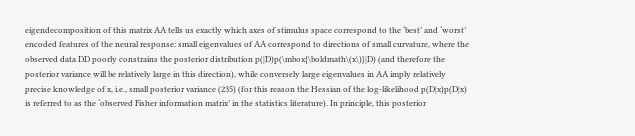eigendecomposition of this matrix AA tells us exactly which axes of stimulus space correspond to the ‘best’ and ‘worst’ encoded features of the neural response: small eigenvalues of AA correspond to directions of small curvature, where the observed data DD poorly constrains the posterior distribution p(|D)p(\mbox{\boldmath\(x\)}|D) (and therefore the posterior variance will be relatively large in this direction), while conversely large eigenvalues in AA imply relatively precise knowledge of x, i.e., small posterior variance (235) (for this reason the Hessian of the log-likelihood p(D|x)p(D|x) is referred to as the ‘observed Fisher information matrix’ in the statistics literature). In principle, this posterior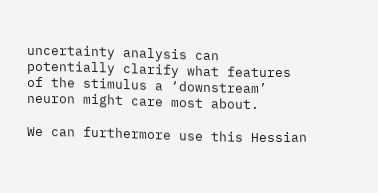uncertainty analysis can potentially clarify what features of the stimulus a ‘downstream’ neuron might care most about.

We can furthermore use this Hessian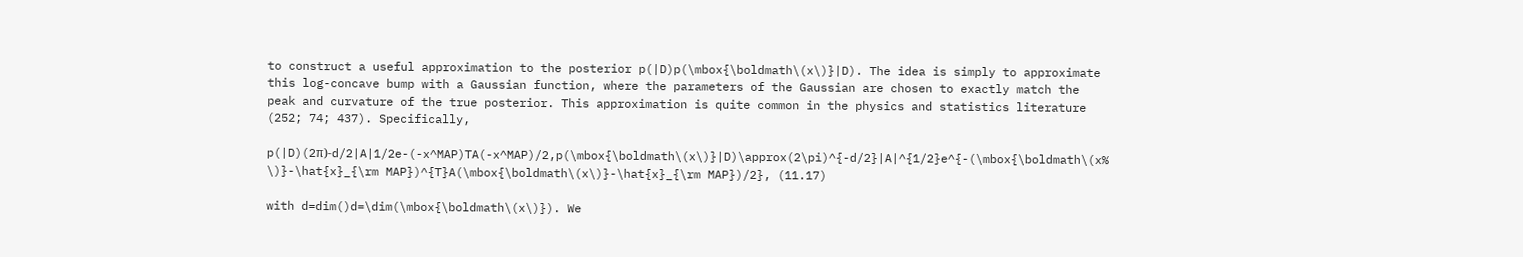to construct a useful approximation to the posterior p(|D)p(\mbox{\boldmath\(x\)}|D). The idea is simply to approximate this log-concave bump with a Gaussian function, where the parameters of the Gaussian are chosen to exactly match the peak and curvature of the true posterior. This approximation is quite common in the physics and statistics literature (252; 74; 437). Specifically,

p(|D)(2π)-d/2|A|1/2e-(-x^MAP)TA(-x^MAP)/2,p(\mbox{\boldmath\(x\)}|D)\approx(2\pi)^{-d/2}|A|^{1/2}e^{-(\mbox{\boldmath\(x% \)}-\hat{x}_{\rm MAP})^{T}A(\mbox{\boldmath\(x\)}-\hat{x}_{\rm MAP})/2}, (11.17)

with d=dim()d=\dim(\mbox{\boldmath\(x\)}). We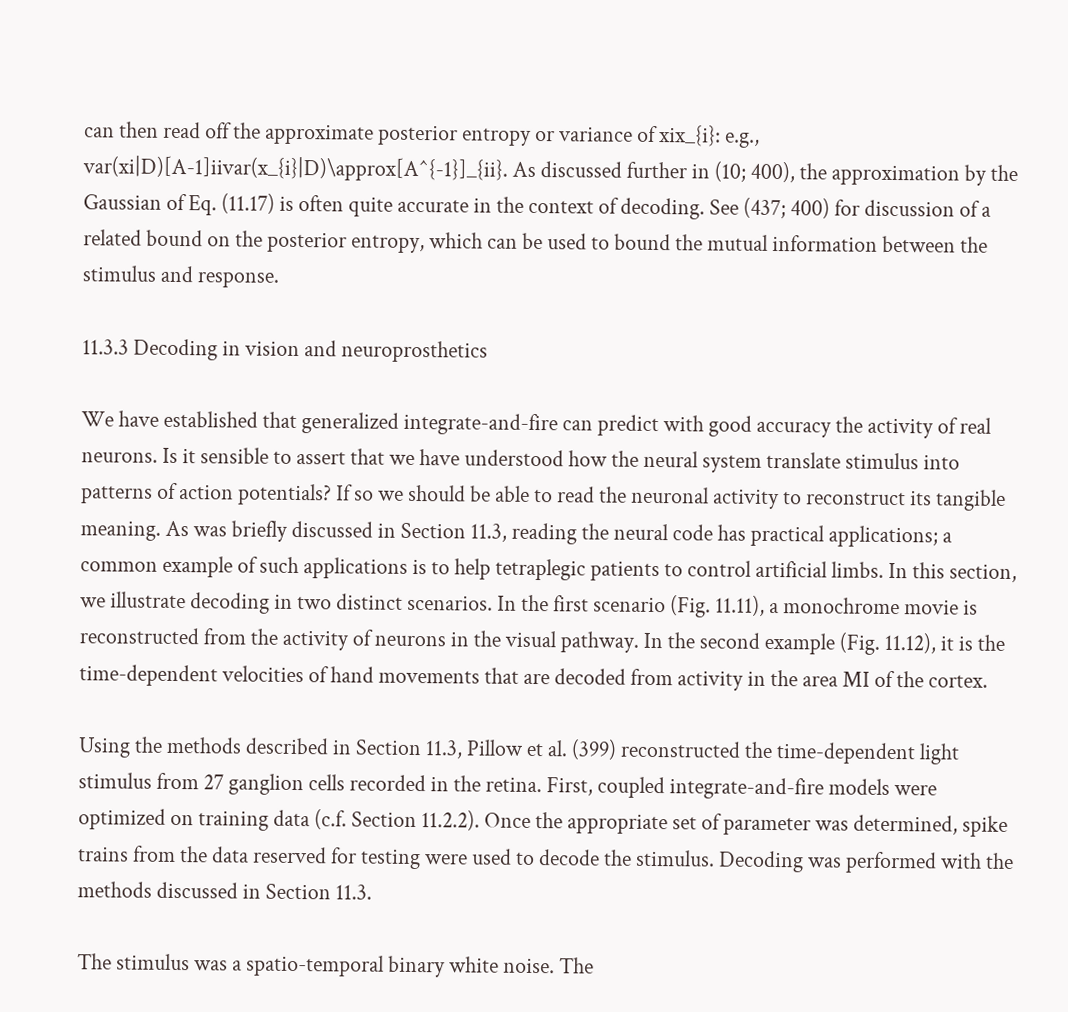can then read off the approximate posterior entropy or variance of xix_{i}: e.g., var(xi|D)[A-1]iivar(x_{i}|D)\approx[A^{-1}]_{ii}. As discussed further in (10; 400), the approximation by the Gaussian of Eq. (11.17) is often quite accurate in the context of decoding. See (437; 400) for discussion of a related bound on the posterior entropy, which can be used to bound the mutual information between the stimulus and response.

11.3.3 Decoding in vision and neuroprosthetics

We have established that generalized integrate-and-fire can predict with good accuracy the activity of real neurons. Is it sensible to assert that we have understood how the neural system translate stimulus into patterns of action potentials? If so we should be able to read the neuronal activity to reconstruct its tangible meaning. As was briefly discussed in Section 11.3, reading the neural code has practical applications; a common example of such applications is to help tetraplegic patients to control artificial limbs. In this section, we illustrate decoding in two distinct scenarios. In the first scenario (Fig. 11.11), a monochrome movie is reconstructed from the activity of neurons in the visual pathway. In the second example (Fig. 11.12), it is the time-dependent velocities of hand movements that are decoded from activity in the area MI of the cortex.

Using the methods described in Section 11.3, Pillow et al. (399) reconstructed the time-dependent light stimulus from 27 ganglion cells recorded in the retina. First, coupled integrate-and-fire models were optimized on training data (c.f. Section 11.2.2). Once the appropriate set of parameter was determined, spike trains from the data reserved for testing were used to decode the stimulus. Decoding was performed with the methods discussed in Section 11.3.

The stimulus was a spatio-temporal binary white noise. The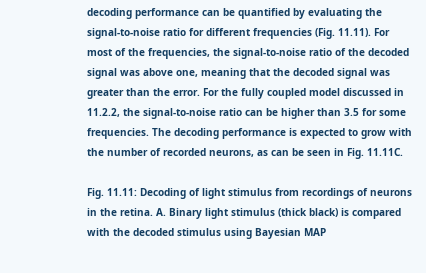decoding performance can be quantified by evaluating the signal-to-noise ratio for different frequencies (Fig. 11.11). For most of the frequencies, the signal-to-noise ratio of the decoded signal was above one, meaning that the decoded signal was greater than the error. For the fully coupled model discussed in 11.2.2, the signal-to-noise ratio can be higher than 3.5 for some frequencies. The decoding performance is expected to grow with the number of recorded neurons, as can be seen in Fig. 11.11C.

Fig. 11.11: Decoding of light stimulus from recordings of neurons in the retina. A. Binary light stimulus (thick black) is compared with the decoded stimulus using Bayesian MAP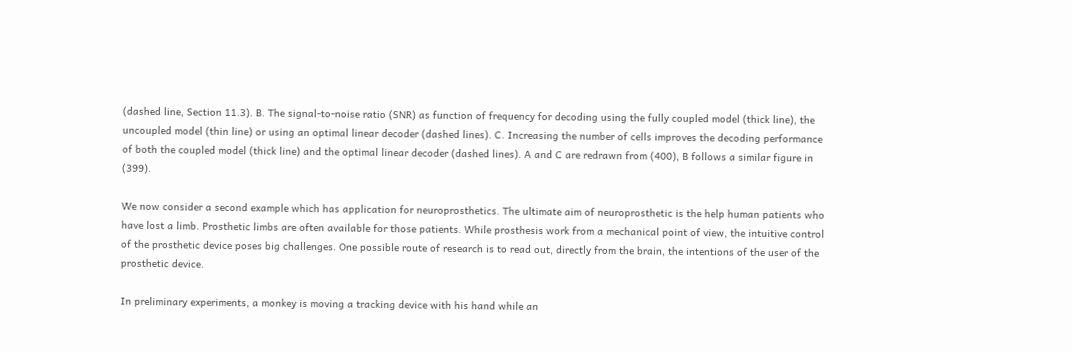(dashed line, Section 11.3). B. The signal-to-noise ratio (SNR) as function of frequency for decoding using the fully coupled model (thick line), the uncoupled model (thin line) or using an optimal linear decoder (dashed lines). C. Increasing the number of cells improves the decoding performance of both the coupled model (thick line) and the optimal linear decoder (dashed lines). A and C are redrawn from (400), B follows a similar figure in (399).

We now consider a second example which has application for neuroprosthetics. The ultimate aim of neuroprosthetic is the help human patients who have lost a limb. Prosthetic limbs are often available for those patients. While prosthesis work from a mechanical point of view, the intuitive control of the prosthetic device poses big challenges. One possible route of research is to read out, directly from the brain, the intentions of the user of the prosthetic device.

In preliminary experiments, a monkey is moving a tracking device with his hand while an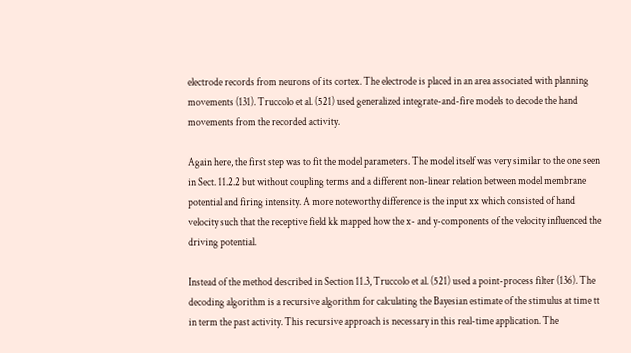electrode records from neurons of its cortex. The electrode is placed in an area associated with planning movements (131). Truccolo et al. (521) used generalized integrate-and-fire models to decode the hand movements from the recorded activity.

Again here, the first step was to fit the model parameters. The model itself was very similar to the one seen in Sect. 11.2.2 but without coupling terms and a different non-linear relation between model membrane potential and firing intensity. A more noteworthy difference is the input xx which consisted of hand velocity such that the receptive field kk mapped how the x- and y-components of the velocity influenced the driving potential.

Instead of the method described in Section 11.3, Truccolo et al. (521) used a point-process filter (136). The decoding algorithm is a recursive algorithm for calculating the Bayesian estimate of the stimulus at time tt in term the past activity. This recursive approach is necessary in this real-time application. The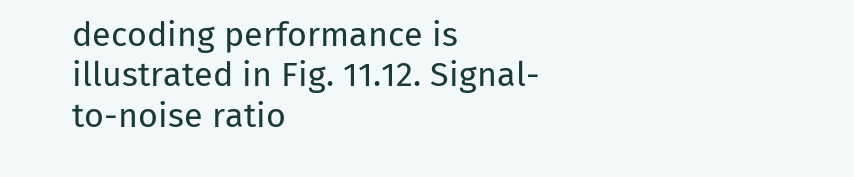decoding performance is illustrated in Fig. 11.12. Signal-to-noise ratio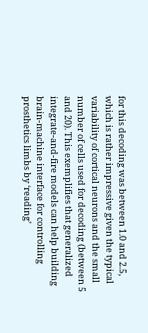for this decoding was between 1.0 and 2.5, which is rather impressive given the typical variability of cortical neurons and the small number of cells used for decoding (between 5 and 20). This exemplifies that generalized integrate-and-fire models can help building brain-machine interface for controlling prosthetics limbs by ‘reading’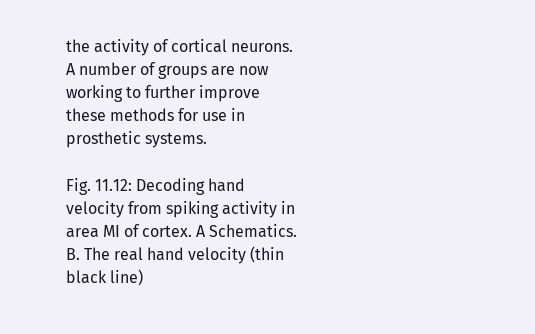the activity of cortical neurons. A number of groups are now working to further improve these methods for use in prosthetic systems.

Fig. 11.12: Decoding hand velocity from spiking activity in area MI of cortex. A Schematics. B. The real hand velocity (thin black line)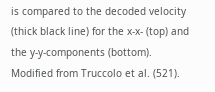is compared to the decoded velocity (thick black line) for the x-x- (top) and the y-y-components (bottom). Modified from Truccolo et al. (521).